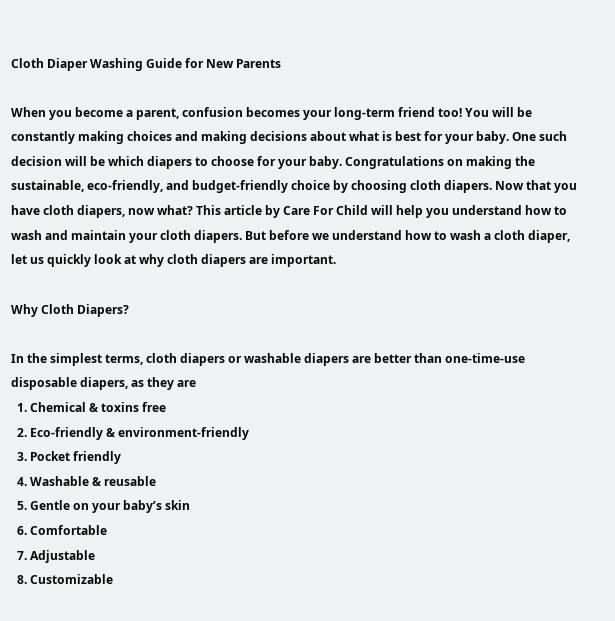Cloth Diaper Washing Guide for New Parents

When you become a parent, confusion becomes your long-term friend too! You will be constantly making choices and making decisions about what is best for your baby. One such decision will be which diapers to choose for your baby. Congratulations on making the sustainable, eco-friendly, and budget-friendly choice by choosing cloth diapers. Now that you have cloth diapers, now what? This article by Care For Child will help you understand how to wash and maintain your cloth diapers. But before we understand how to wash a cloth diaper, let us quickly look at why cloth diapers are important.

Why Cloth Diapers?

In the simplest terms, cloth diapers or washable diapers are better than one-time-use disposable diapers, as they are
  1. Chemical & toxins free
  2. Eco-friendly & environment-friendly
  3. Pocket friendly
  4. Washable & reusable
  5. Gentle on your baby’s skin
  6. Comfortable
  7. Adjustable
  8. Customizable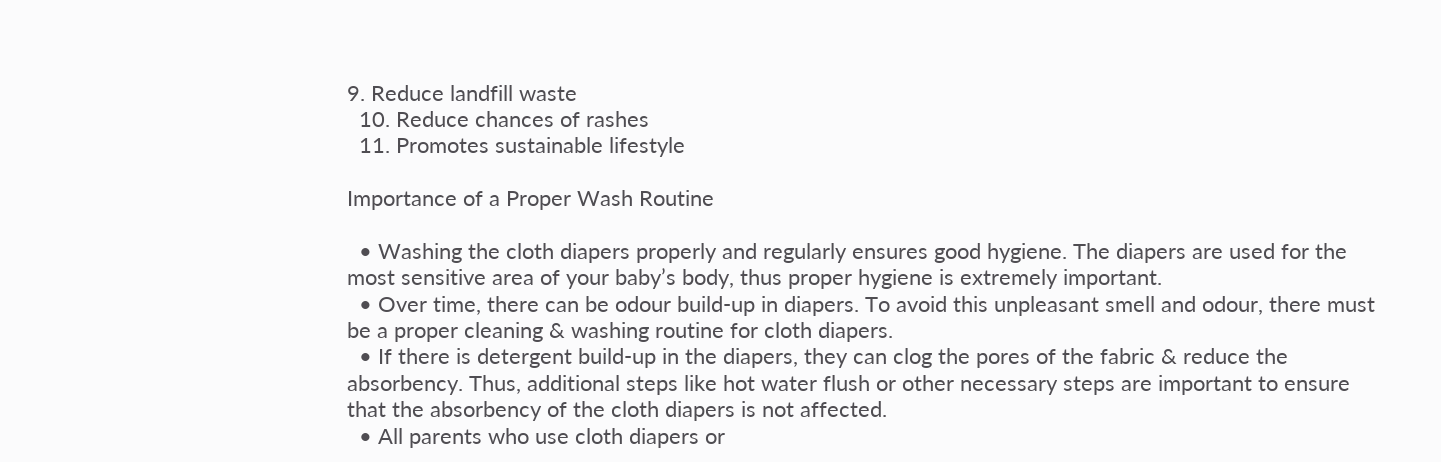9. Reduce landfill waste
  10. Reduce chances of rashes
  11. Promotes sustainable lifestyle

Importance of a Proper Wash Routine

  • Washing the cloth diapers properly and regularly ensures good hygiene. The diapers are used for the most sensitive area of your baby’s body, thus proper hygiene is extremely important.
  • Over time, there can be odour build-up in diapers. To avoid this unpleasant smell and odour, there must be a proper cleaning & washing routine for cloth diapers.
  • If there is detergent build-up in the diapers, they can clog the pores of the fabric & reduce the absorbency. Thus, additional steps like hot water flush or other necessary steps are important to ensure that the absorbency of the cloth diapers is not affected.
  • All parents who use cloth diapers or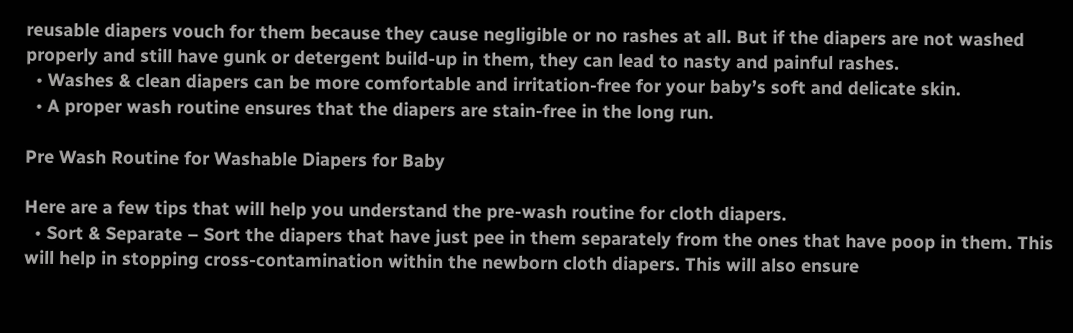reusable diapers vouch for them because they cause negligible or no rashes at all. But if the diapers are not washed properly and still have gunk or detergent build-up in them, they can lead to nasty and painful rashes.
  • Washes & clean diapers can be more comfortable and irritation-free for your baby’s soft and delicate skin.
  • A proper wash routine ensures that the diapers are stain-free in the long run.

Pre Wash Routine for Washable Diapers for Baby

Here are a few tips that will help you understand the pre-wash routine for cloth diapers.
  • Sort & Separate – Sort the diapers that have just pee in them separately from the ones that have poop in them. This will help in stopping cross-contamination within the newborn cloth diapers. This will also ensure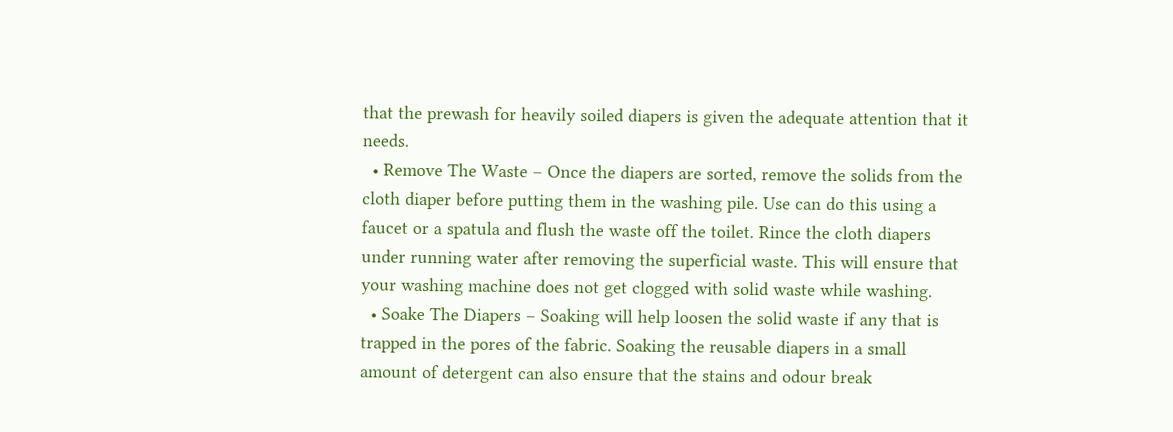that the prewash for heavily soiled diapers is given the adequate attention that it needs.
  • Remove The Waste – Once the diapers are sorted, remove the solids from the cloth diaper before putting them in the washing pile. Use can do this using a faucet or a spatula and flush the waste off the toilet. Rince the cloth diapers under running water after removing the superficial waste. This will ensure that your washing machine does not get clogged with solid waste while washing.
  • Soake The Diapers – Soaking will help loosen the solid waste if any that is trapped in the pores of the fabric. Soaking the reusable diapers in a small amount of detergent can also ensure that the stains and odour break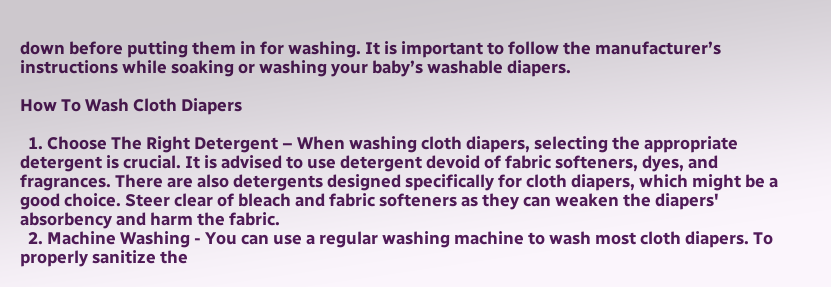down before putting them in for washing. It is important to follow the manufacturer’s instructions while soaking or washing your baby’s washable diapers.

How To Wash Cloth Diapers

  1. Choose The Right Detergent – When washing cloth diapers, selecting the appropriate detergent is crucial. It is advised to use detergent devoid of fabric softeners, dyes, and fragrances. There are also detergents designed specifically for cloth diapers, which might be a good choice. Steer clear of bleach and fabric softeners as they can weaken the diapers' absorbency and harm the fabric.
  2. Machine Washing - You can use a regular washing machine to wash most cloth diapers. To properly sanitize the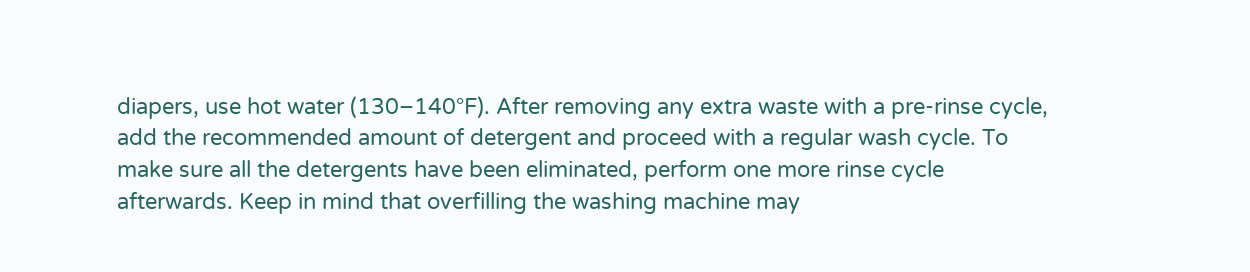diapers, use hot water (130–140°F). After removing any extra waste with a pre-rinse cycle, add the recommended amount of detergent and proceed with a regular wash cycle. To make sure all the detergents have been eliminated, perform one more rinse cycle afterwards. Keep in mind that overfilling the washing machine may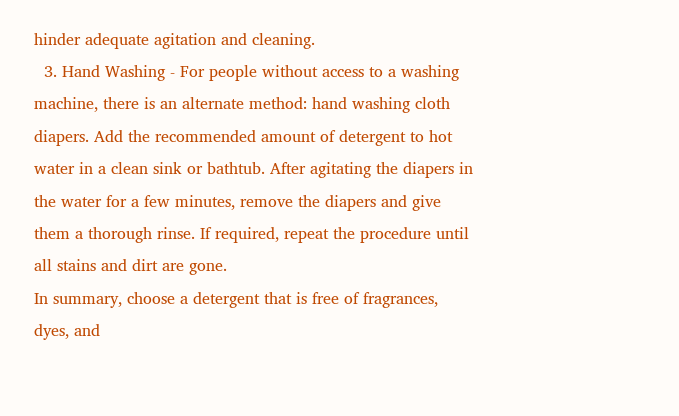hinder adequate agitation and cleaning.
  3. Hand Washing - For people without access to a washing machine, there is an alternate method: hand washing cloth diapers. Add the recommended amount of detergent to hot water in a clean sink or bathtub. After agitating the diapers in the water for a few minutes, remove the diapers and give them a thorough rinse. If required, repeat the procedure until all stains and dirt are gone.
In summary, choose a detergent that is free of fragrances, dyes, and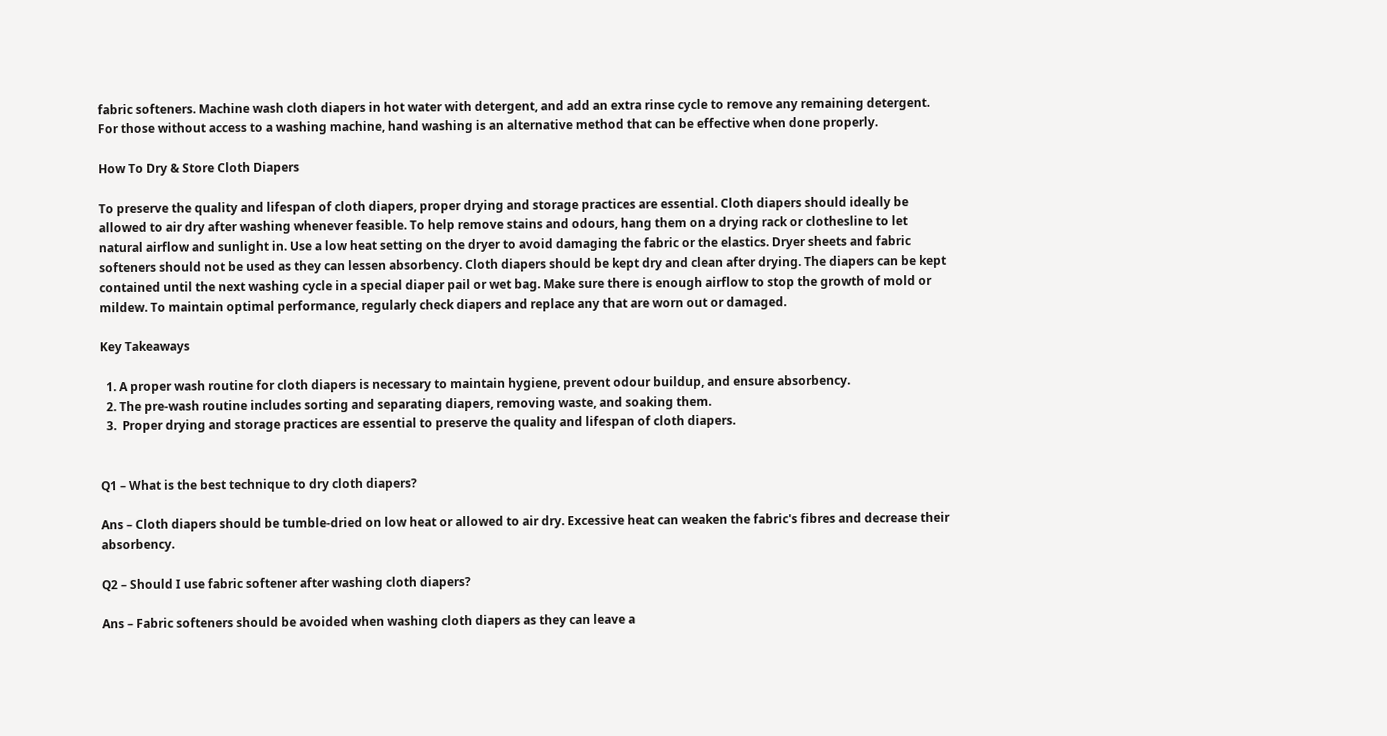fabric softeners. Machine wash cloth diapers in hot water with detergent, and add an extra rinse cycle to remove any remaining detergent. For those without access to a washing machine, hand washing is an alternative method that can be effective when done properly.

How To Dry & Store Cloth Diapers

To preserve the quality and lifespan of cloth diapers, proper drying and storage practices are essential. Cloth diapers should ideally be allowed to air dry after washing whenever feasible. To help remove stains and odours, hang them on a drying rack or clothesline to let natural airflow and sunlight in. Use a low heat setting on the dryer to avoid damaging the fabric or the elastics. Dryer sheets and fabric softeners should not be used as they can lessen absorbency. Cloth diapers should be kept dry and clean after drying. The diapers can be kept contained until the next washing cycle in a special diaper pail or wet bag. Make sure there is enough airflow to stop the growth of mold or mildew. To maintain optimal performance, regularly check diapers and replace any that are worn out or damaged.

Key Takeaways

  1. A proper wash routine for cloth diapers is necessary to maintain hygiene, prevent odour buildup, and ensure absorbency.
  2. The pre-wash routine includes sorting and separating diapers, removing waste, and soaking them.
  3.  Proper drying and storage practices are essential to preserve the quality and lifespan of cloth diapers.


Q1 – What is the best technique to dry cloth diapers?

Ans – Cloth diapers should be tumble-dried on low heat or allowed to air dry. Excessive heat can weaken the fabric's fibres and decrease their absorbency.

Q2 – Should I use fabric softener after washing cloth diapers?

Ans – Fabric softeners should be avoided when washing cloth diapers as they can leave a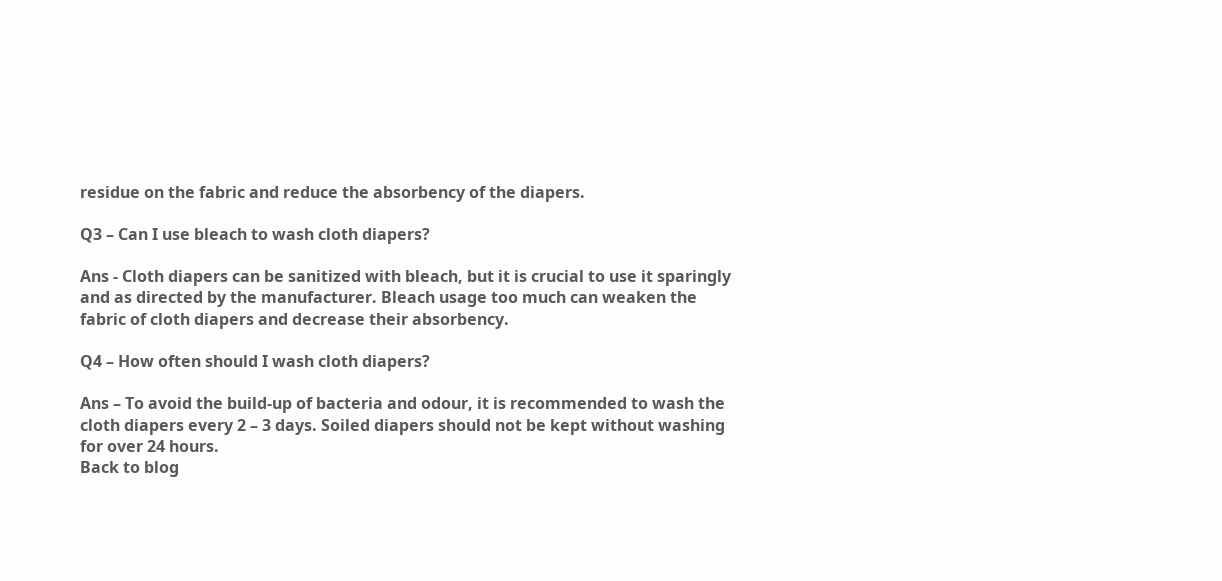residue on the fabric and reduce the absorbency of the diapers.

Q3 – Can I use bleach to wash cloth diapers?

Ans - Cloth diapers can be sanitized with bleach, but it is crucial to use it sparingly and as directed by the manufacturer. Bleach usage too much can weaken the fabric of cloth diapers and decrease their absorbency.

Q4 – How often should I wash cloth diapers?

Ans – To avoid the build-up of bacteria and odour, it is recommended to wash the cloth diapers every 2 – 3 days. Soiled diapers should not be kept without washing for over 24 hours.
Back to blog